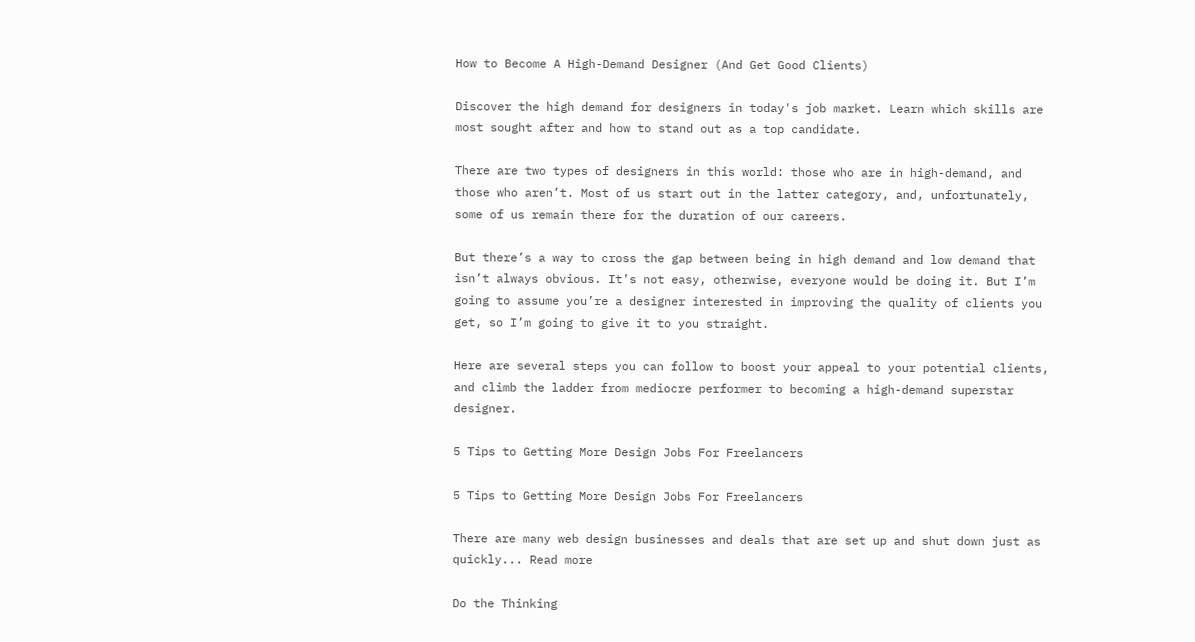How to Become A High-Demand Designer (And Get Good Clients)

Discover the high demand for designers in today's job market. Learn which skills are most sought after and how to stand out as a top candidate.

There are two types of designers in this world: those who are in high-demand, and those who aren’t. Most of us start out in the latter category, and, unfortunately, some of us remain there for the duration of our careers.

But there’s a way to cross the gap between being in high demand and low demand that isn’t always obvious. It’s not easy, otherwise, everyone would be doing it. But I’m going to assume you’re a designer interested in improving the quality of clients you get, so I’m going to give it to you straight.

Here are several steps you can follow to boost your appeal to your potential clients, and climb the ladder from mediocre performer to becoming a high-demand superstar designer.

5 Tips to Getting More Design Jobs For Freelancers

5 Tips to Getting More Design Jobs For Freelancers

There are many web design businesses and deals that are set up and shut down just as quickly... Read more

Do the Thinking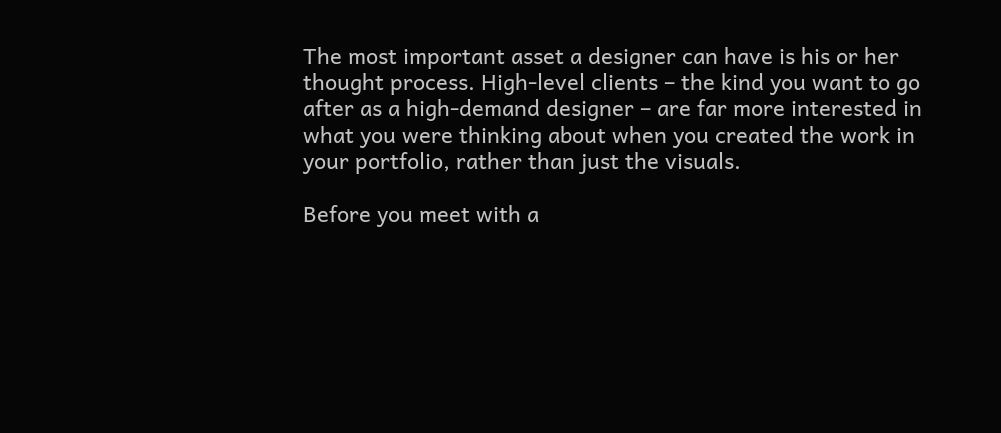The most important asset a designer can have is his or her thought process. High-level clients – the kind you want to go after as a high-demand designer – are far more interested in what you were thinking about when you created the work in your portfolio, rather than just the visuals.

Before you meet with a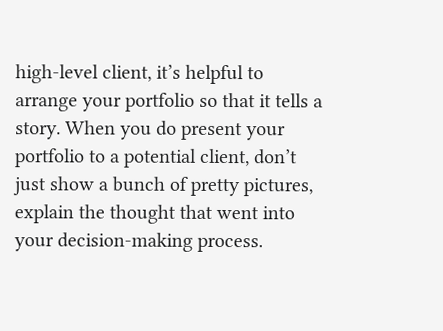high-level client, it’s helpful to arrange your portfolio so that it tells a story. When you do present your portfolio to a potential client, don’t just show a bunch of pretty pictures, explain the thought that went into your decision-making process.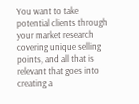You want to take potential clients through your market research covering unique selling points, and all that is relevant that goes into creating a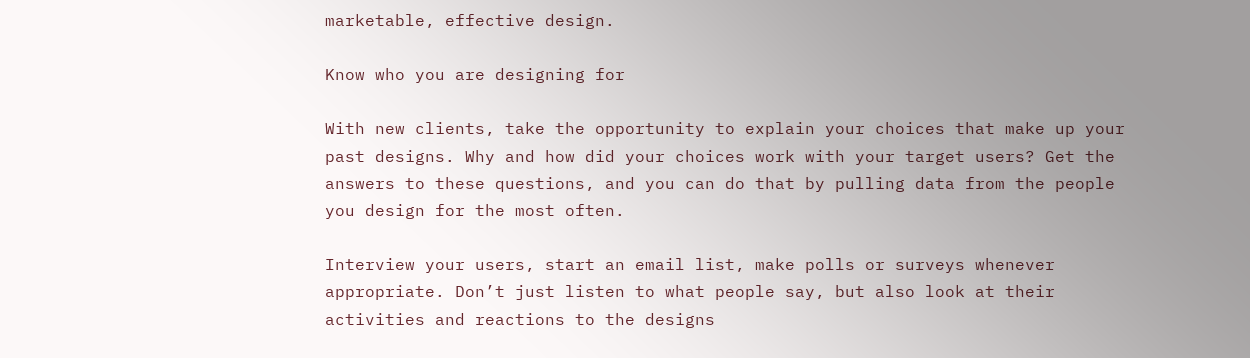marketable, effective design.

Know who you are designing for

With new clients, take the opportunity to explain your choices that make up your past designs. Why and how did your choices work with your target users? Get the answers to these questions, and you can do that by pulling data from the people you design for the most often.

Interview your users, start an email list, make polls or surveys whenever appropriate. Don’t just listen to what people say, but also look at their activities and reactions to the designs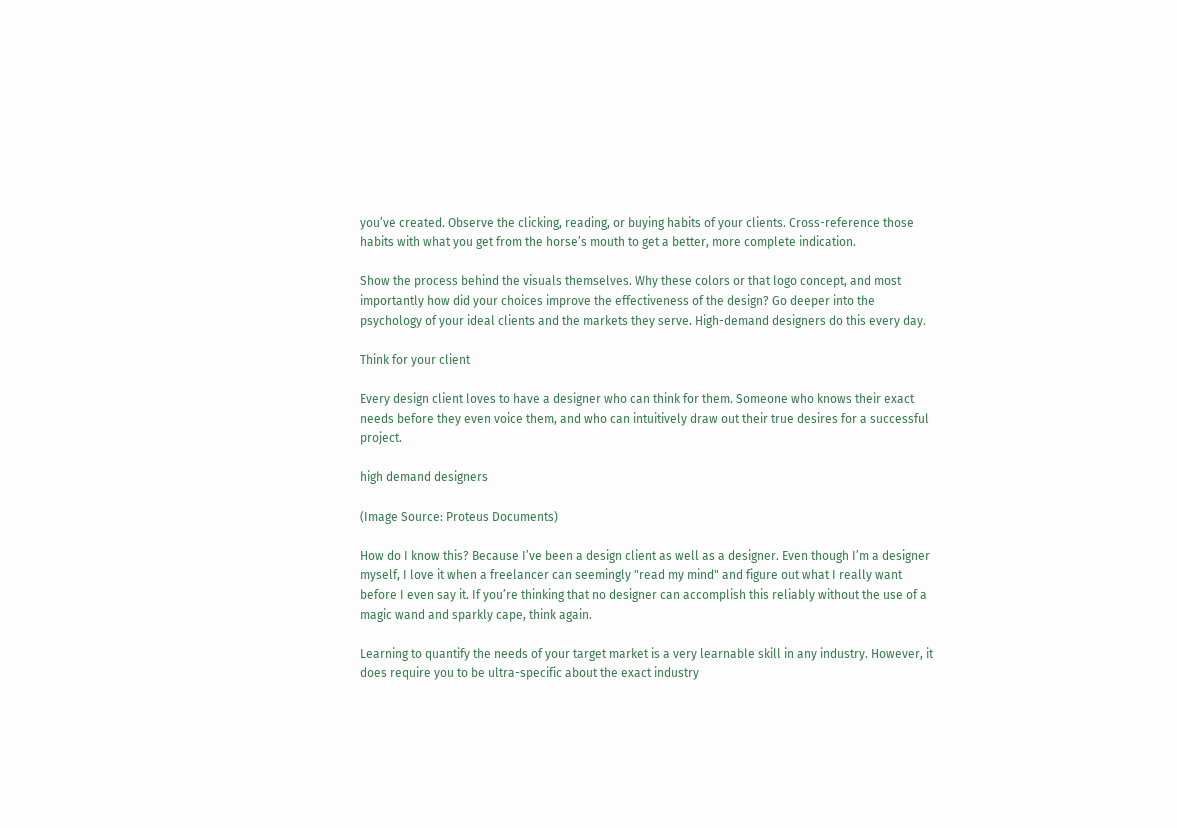you’ve created. Observe the clicking, reading, or buying habits of your clients. Cross-reference those habits with what you get from the horse’s mouth to get a better, more complete indication.

Show the process behind the visuals themselves. Why these colors or that logo concept, and most importantly how did your choices improve the effectiveness of the design? Go deeper into the psychology of your ideal clients and the markets they serve. High-demand designers do this every day.

Think for your client

Every design client loves to have a designer who can think for them. Someone who knows their exact needs before they even voice them, and who can intuitively draw out their true desires for a successful project.

high demand designers

(Image Source: Proteus Documents)

How do I know this? Because I’ve been a design client as well as a designer. Even though I’m a designer myself, I love it when a freelancer can seemingly "read my mind" and figure out what I really want before I even say it. If you’re thinking that no designer can accomplish this reliably without the use of a magic wand and sparkly cape, think again.

Learning to quantify the needs of your target market is a very learnable skill in any industry. However, it does require you to be ultra-specific about the exact industry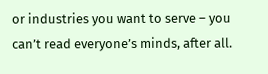or industries you want to serve – you can’t read everyone’s minds, after all.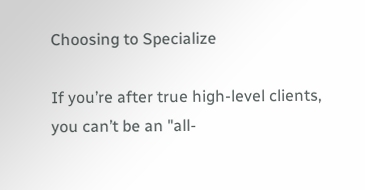Choosing to Specialize

If you’re after true high-level clients, you can’t be an "all-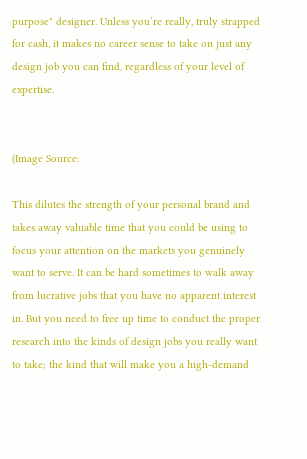purpose" designer. Unless you’re really, truly strapped for cash, it makes no career sense to take on just any design job you can find, regardless of your level of expertise.


(Image Source:

This dilutes the strength of your personal brand and takes away valuable time that you could be using to focus your attention on the markets you genuinely want to serve. It can be hard sometimes to walk away from lucrative jobs that you have no apparent interest in. But you need to free up time to conduct the proper research into the kinds of design jobs you really want to take; the kind that will make you a high-demand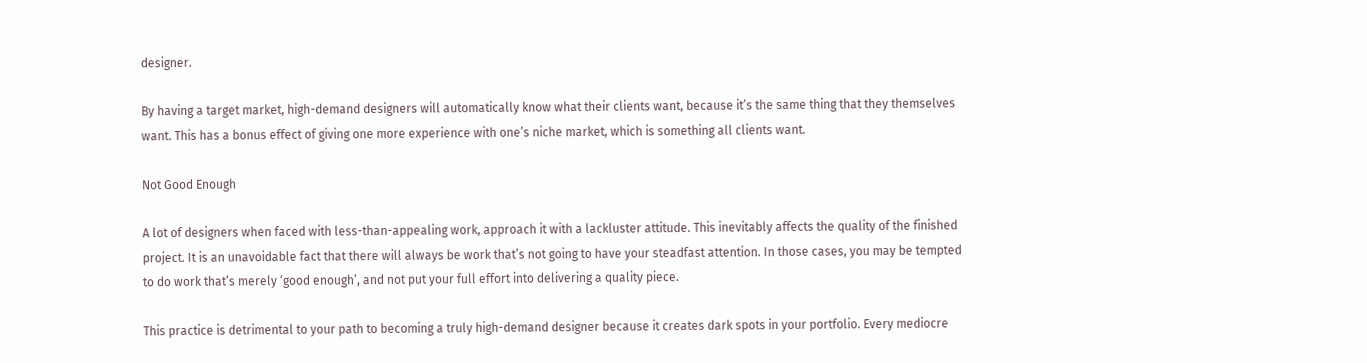designer.

By having a target market, high-demand designers will automatically know what their clients want, because it’s the same thing that they themselves want. This has a bonus effect of giving one more experience with one’s niche market, which is something all clients want.

Not Good Enough

A lot of designers when faced with less-than-appealing work, approach it with a lackluster attitude. This inevitably affects the quality of the finished project. It is an unavoidable fact that there will always be work that’s not going to have your steadfast attention. In those cases, you may be tempted to do work that’s merely ‘good enough’, and not put your full effort into delivering a quality piece.

This practice is detrimental to your path to becoming a truly high-demand designer because it creates dark spots in your portfolio. Every mediocre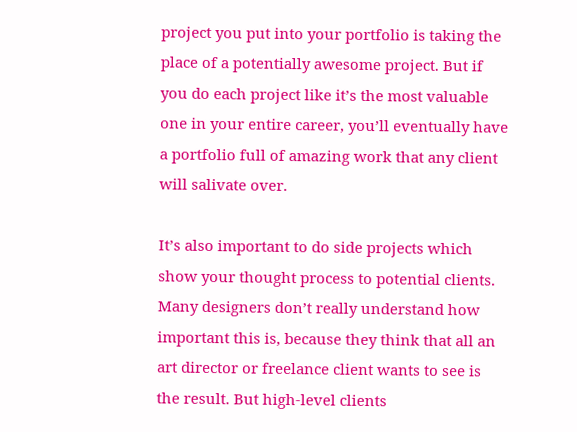project you put into your portfolio is taking the place of a potentially awesome project. But if you do each project like it’s the most valuable one in your entire career, you’ll eventually have a portfolio full of amazing work that any client will salivate over.

It’s also important to do side projects which show your thought process to potential clients. Many designers don’t really understand how important this is, because they think that all an art director or freelance client wants to see is the result. But high-level clients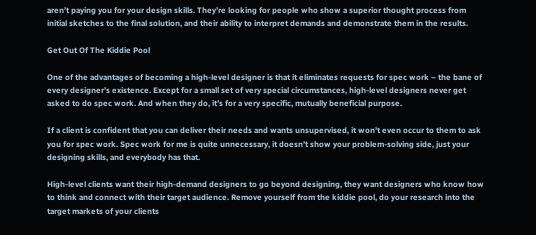aren’t paying you for your design skills. They’re looking for people who show a superior thought process from initial sketches to the final solution, and their ability to interpret demands and demonstrate them in the results.

Get Out Of The Kiddie Pool

One of the advantages of becoming a high-level designer is that it eliminates requests for spec work – the bane of every designer’s existence. Except for a small set of very special circumstances, high-level designers never get asked to do spec work. And when they do, it’s for a very specific, mutually beneficial purpose.

If a client is confident that you can deliver their needs and wants unsupervised, it won’t even occur to them to ask you for spec work. Spec work for me is quite unnecessary, it doesn’t show your problem-solving side, just your designing skills, and everybody has that.

High-level clients want their high-demand designers to go beyond designing, they want designers who know how to think and connect with their target audience. Remove yourself from the kiddie pool, do your research into the target markets of your clients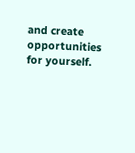and create opportunities for yourself.